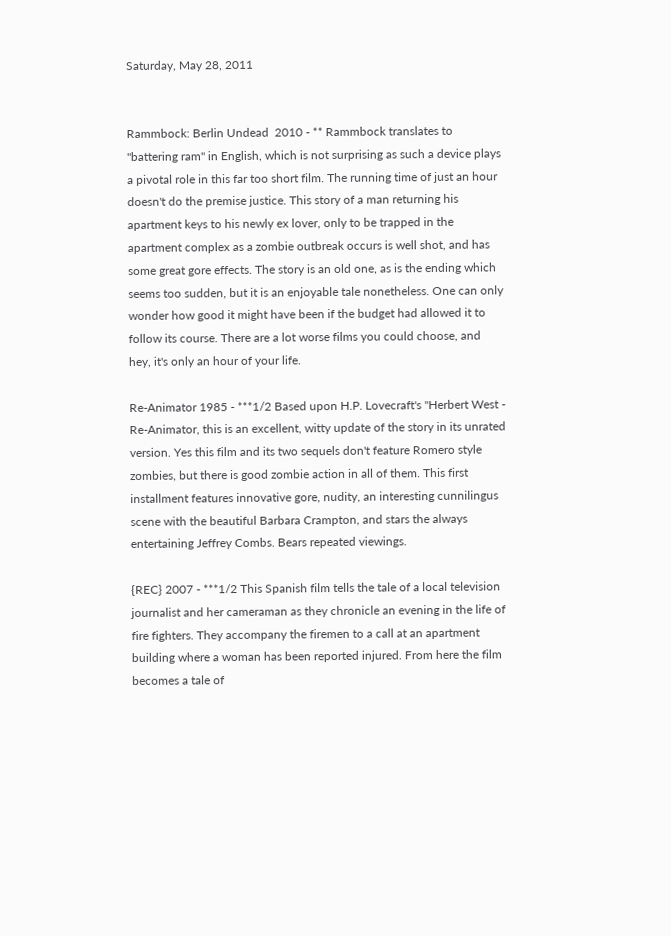Saturday, May 28, 2011


Rammbock: Berlin Undead  2010 - ** Rammbock translates to "battering ram" in English, which is not surprising as such a device plays a pivotal role in this far too short film. The running time of just an hour doesn't do the premise justice. This story of a man returning his apartment keys to his newly ex lover, only to be trapped in the apartment complex as a zombie outbreak occurs is well shot, and has some great gore effects. The story is an old one, as is the ending which seems too sudden, but it is an enjoyable tale nonetheless. One can only wonder how good it might have been if the budget had allowed it to follow its course. There are a lot worse films you could choose, and hey, it's only an hour of your life.

Re-Animator 1985 - ***1/2 Based upon H.P. Lovecraft's "Herbert West - Re-Animator, this is an excellent, witty update of the story in its unrated version. Yes this film and its two sequels don't feature Romero style zombies, but there is good zombie action in all of them. This first installment features innovative gore, nudity, an interesting cunnilingus scene with the beautiful Barbara Crampton, and stars the always entertaining Jeffrey Combs. Bears repeated viewings.

{REC} 2007 - ***1/2 This Spanish film tells the tale of a local television journalist and her cameraman as they chronicle an evening in the life of fire fighters. They accompany the firemen to a call at an apartment building where a woman has been reported injured. From here the film becomes a tale of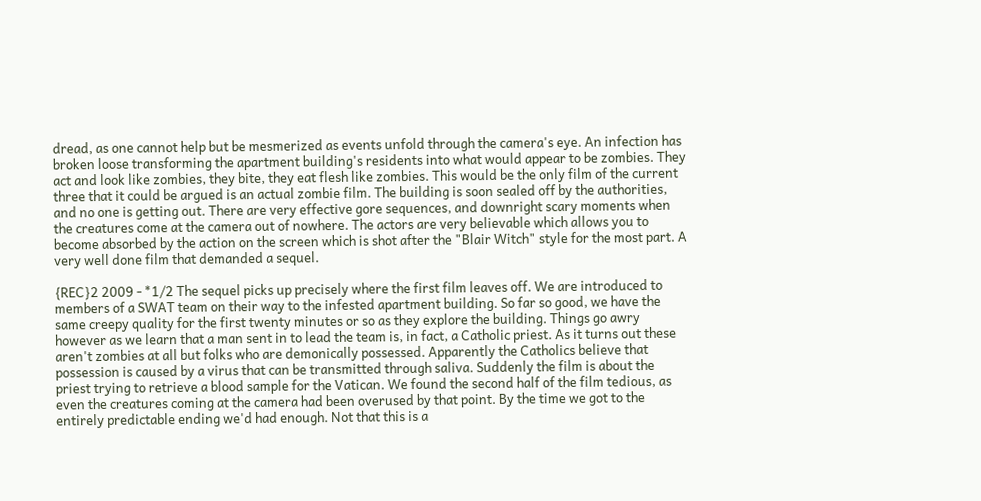dread, as one cannot help but be mesmerized as events unfold through the camera's eye. An infection has broken loose transforming the apartment building's residents into what would appear to be zombies. They act and look like zombies, they bite, they eat flesh like zombies. This would be the only film of the current three that it could be argued is an actual zombie film. The building is soon sealed off by the authorities, and no one is getting out. There are very effective gore sequences, and downright scary moments when the creatures come at the camera out of nowhere. The actors are very believable which allows you to become absorbed by the action on the screen which is shot after the "Blair Witch" style for the most part. A very well done film that demanded a sequel.

{REC}2 2009 - *1/2 The sequel picks up precisely where the first film leaves off. We are introduced to members of a SWAT team on their way to the infested apartment building. So far so good, we have the same creepy quality for the first twenty minutes or so as they explore the building. Things go awry however as we learn that a man sent in to lead the team is, in fact, a Catholic priest. As it turns out these aren't zombies at all but folks who are demonically possessed. Apparently the Catholics believe that possession is caused by a virus that can be transmitted through saliva. Suddenly the film is about the priest trying to retrieve a blood sample for the Vatican. We found the second half of the film tedious, as even the creatures coming at the camera had been overused by that point. By the time we got to the entirely predictable ending we'd had enough. Not that this is a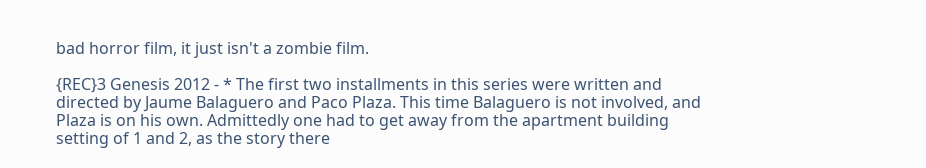bad horror film, it just isn't a zombie film.

{REC}3 Genesis 2012 - * The first two installments in this series were written and directed by Jaume Balaguero and Paco Plaza. This time Balaguero is not involved, and Plaza is on his own. Admittedly one had to get away from the apartment building setting of 1 and 2, as the story there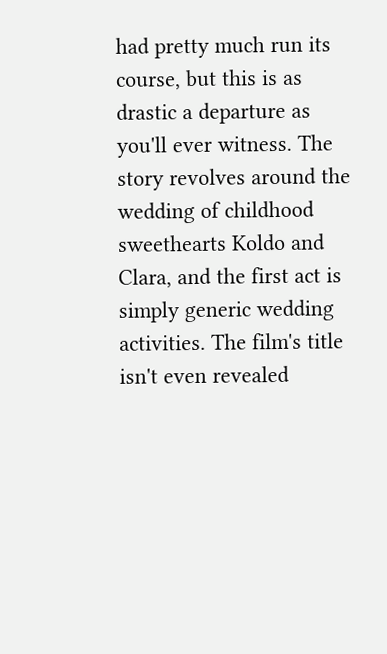had pretty much run its course, but this is as drastic a departure as you'll ever witness. The story revolves around the wedding of childhood sweethearts Koldo and Clara, and the first act is simply generic wedding activities. The film's title isn't even revealed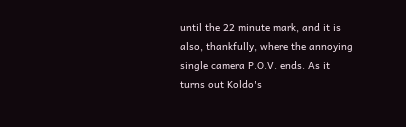until the 22 minute mark, and it is also, thankfully, where the annoying single camera P.O.V. ends. As it turns out Koldo's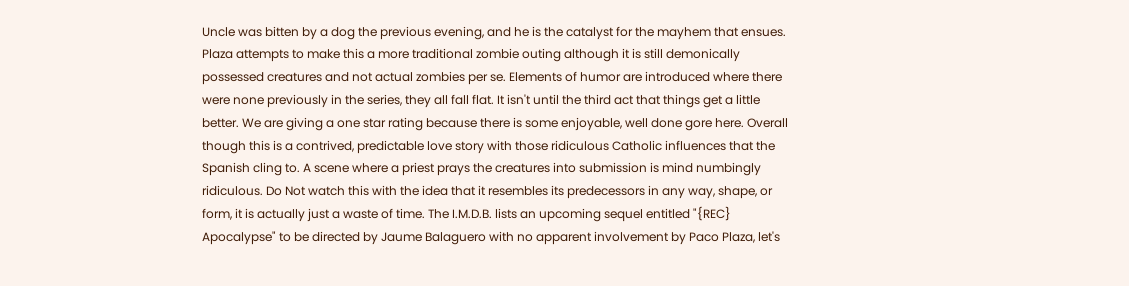Uncle was bitten by a dog the previous evening, and he is the catalyst for the mayhem that ensues. Plaza attempts to make this a more traditional zombie outing although it is still demonically possessed creatures and not actual zombies per se. Elements of humor are introduced where there were none previously in the series, they all fall flat. It isn't until the third act that things get a little better. We are giving a one star rating because there is some enjoyable, well done gore here. Overall though this is a contrived, predictable love story with those ridiculous Catholic influences that the Spanish cling to. A scene where a priest prays the creatures into submission is mind numbingly ridiculous. Do Not watch this with the idea that it resembles its predecessors in any way, shape, or form, it is actually just a waste of time. The I.M.D.B. lists an upcoming sequel entitled "{REC} Apocalypse" to be directed by Jaume Balaguero with no apparent involvement by Paco Plaza, let's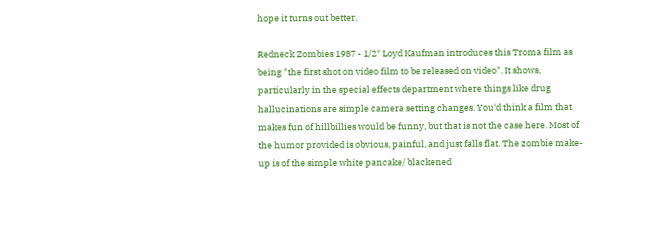hope it turns out better.

Redneck Zombies 1987 - 1/2* Loyd Kaufman introduces this Troma film as being "the first shot on video film to be released on video". It shows, particularly in the special effects department where things like drug hallucinations are simple camera setting changes. You'd think a film that makes fun of hillbillies would be funny, but that is not the case here. Most of the humor provided is obvious, painful, and just falls flat. The zombie make-up is of the simple white pancake/ blackened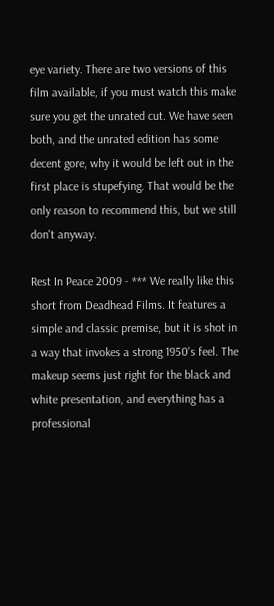eye variety. There are two versions of this film available, if you must watch this make sure you get the unrated cut. We have seen both, and the unrated edition has some decent gore, why it would be left out in the first place is stupefying. That would be the only reason to recommend this, but we still don't anyway.

Rest In Peace 2009 - *** We really like this short from Deadhead Films. It features a simple and classic premise, but it is shot in a way that invokes a strong 1950's feel. The makeup seems just right for the black and white presentation, and everything has a professional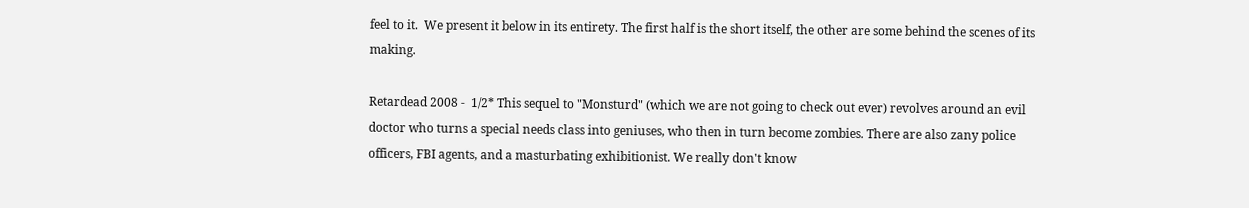feel to it.  We present it below in its entirety. The first half is the short itself, the other are some behind the scenes of its making.

Retardead 2008 -  1/2* This sequel to "Monsturd" (which we are not going to check out ever) revolves around an evil doctor who turns a special needs class into geniuses, who then in turn become zombies. There are also zany police officers, FBI agents, and a masturbating exhibitionist. We really don't know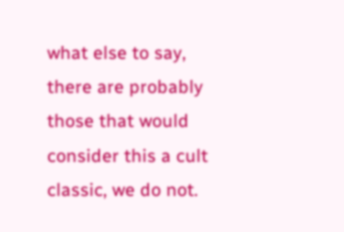what else to say, there are probably those that would consider this a cult classic, we do not.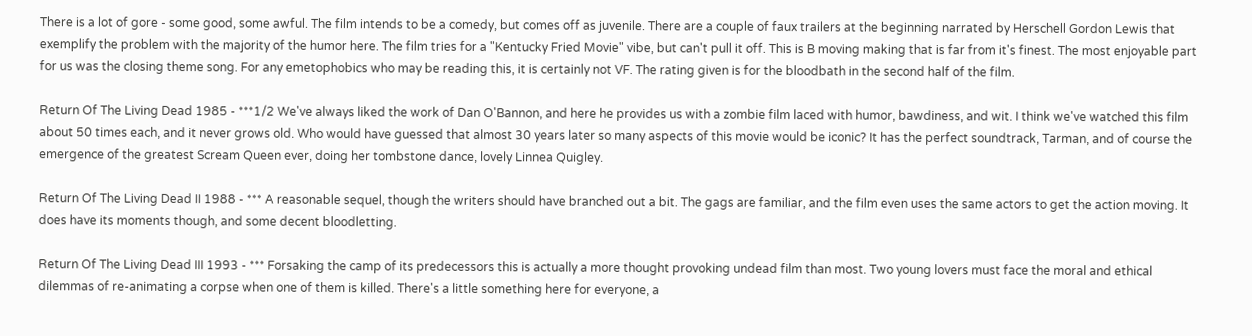There is a lot of gore - some good, some awful. The film intends to be a comedy, but comes off as juvenile. There are a couple of faux trailers at the beginning narrated by Herschell Gordon Lewis that exemplify the problem with the majority of the humor here. The film tries for a "Kentucky Fried Movie" vibe, but can't pull it off. This is B moving making that is far from it's finest. The most enjoyable part for us was the closing theme song. For any emetophobics who may be reading this, it is certainly not VF. The rating given is for the bloodbath in the second half of the film.

Return Of The Living Dead 1985 - ***1/2 We've always liked the work of Dan O'Bannon, and here he provides us with a zombie film laced with humor, bawdiness, and wit. I think we've watched this film about 50 times each, and it never grows old. Who would have guessed that almost 30 years later so many aspects of this movie would be iconic? It has the perfect soundtrack, Tarman, and of course the emergence of the greatest Scream Queen ever, doing her tombstone dance, lovely Linnea Quigley.

Return Of The Living Dead II 1988 - *** A reasonable sequel, though the writers should have branched out a bit. The gags are familiar, and the film even uses the same actors to get the action moving. It does have its moments though, and some decent bloodletting.

Return Of The Living Dead III 1993 - *** Forsaking the camp of its predecessors this is actually a more thought provoking undead film than most. Two young lovers must face the moral and ethical dilemmas of re-animating a corpse when one of them is killed. There's a little something here for everyone, a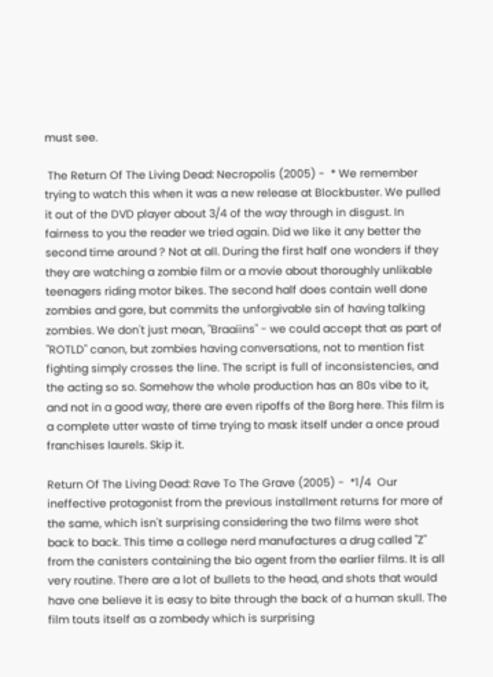must see.

 The Return Of The Living Dead: Necropolis (2005) -  * We remember trying to watch this when it was a new release at Blockbuster. We pulled it out of the DVD player about 3/4 of the way through in disgust. In fairness to you the reader we tried again. Did we like it any better the second time around ? Not at all. During the first half one wonders if they they are watching a zombie film or a movie about thoroughly unlikable teenagers riding motor bikes. The second half does contain well done zombies and gore, but commits the unforgivable sin of having talking zombies. We don't just mean, "Braaiins" - we could accept that as part of "ROTLD" canon, but zombies having conversations, not to mention fist fighting simply crosses the line. The script is full of inconsistencies, and the acting so so. Somehow the whole production has an 80s vibe to it, and not in a good way, there are even ripoffs of the Borg here. This film is a complete utter waste of time trying to mask itself under a once proud franchises laurels. Skip it.

Return Of The Living Dead: Rave To The Grave (2005) -  *1/4  Our ineffective protagonist from the previous installment returns for more of the same, which isn't surprising considering the two films were shot back to back. This time a college nerd manufactures a drug called "Z" from the canisters containing the bio agent from the earlier films. It is all very routine. There are a lot of bullets to the head, and shots that would have one believe it is easy to bite through the back of a human skull. The film touts itself as a zombedy which is surprising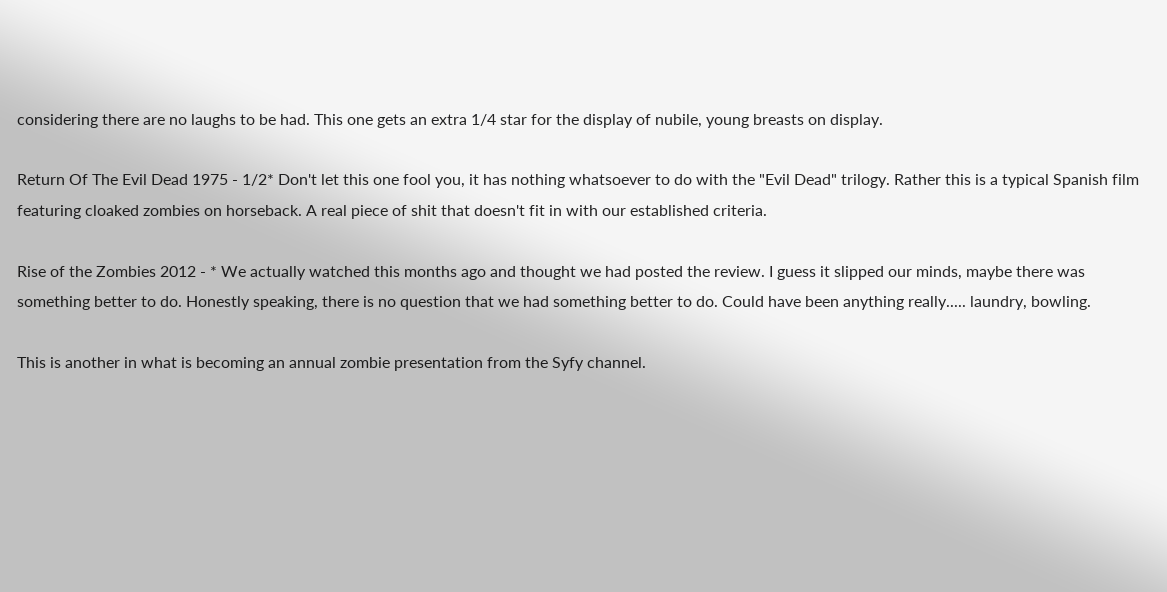considering there are no laughs to be had. This one gets an extra 1/4 star for the display of nubile, young breasts on display.

Return Of The Evil Dead 1975 - 1/2* Don't let this one fool you, it has nothing whatsoever to do with the "Evil Dead" trilogy. Rather this is a typical Spanish film featuring cloaked zombies on horseback. A real piece of shit that doesn't fit in with our established criteria.

Rise of the Zombies 2012 - * We actually watched this months ago and thought we had posted the review. I guess it slipped our minds, maybe there was something better to do. Honestly speaking, there is no question that we had something better to do. Could have been anything really..... laundry, bowling.

This is another in what is becoming an annual zombie presentation from the Syfy channel.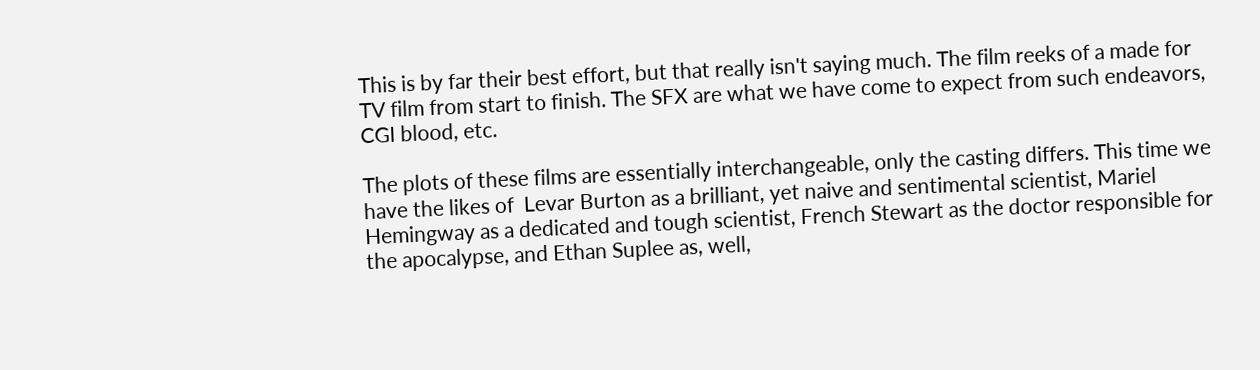This is by far their best effort, but that really isn't saying much. The film reeks of a made for TV film from start to finish. The SFX are what we have come to expect from such endeavors, CGI blood, etc.

The plots of these films are essentially interchangeable, only the casting differs. This time we have the likes of  Levar Burton as a brilliant, yet naive and sentimental scientist, Mariel Hemingway as a dedicated and tough scientist, French Stewart as the doctor responsible for the apocalypse, and Ethan Suplee as, well,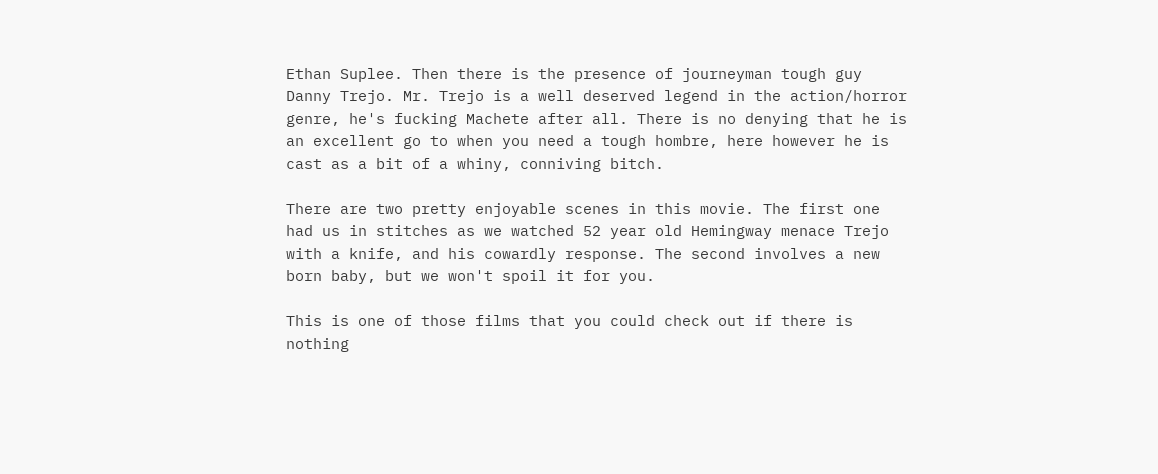Ethan Suplee. Then there is the presence of journeyman tough guy Danny Trejo. Mr. Trejo is a well deserved legend in the action/horror genre, he's fucking Machete after all. There is no denying that he is an excellent go to when you need a tough hombre, here however he is cast as a bit of a whiny, conniving bitch.

There are two pretty enjoyable scenes in this movie. The first one had us in stitches as we watched 52 year old Hemingway menace Trejo with a knife, and his cowardly response. The second involves a new born baby, but we won't spoil it for you.

This is one of those films that you could check out if there is nothing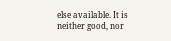else available. It is neither good, nor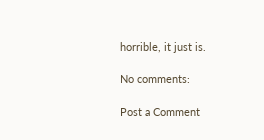horrible, it just is.

No comments:

Post a Comment